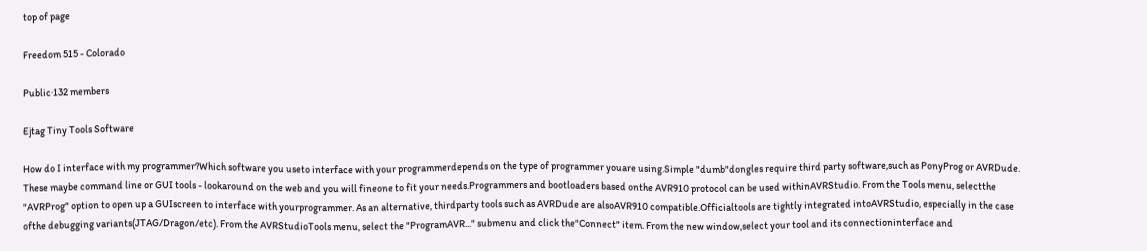top of page

Freedom 515 - Colorado

Public·132 members

Ejtag Tiny Tools Software

How do I interface with my programmer?Which software you useto interface with your programmerdepends on the type of programmer youare using.Simple "dumb"dongles require third party software,such as PonyProg or AVRDude. These maybe command line or GUI tools - lookaround on the web and you will fineone to fit your needs.Programmers and bootloaders based onthe AVR910 protocol can be used withinAVRStudio. From the Tools menu, selectthe "AVRProg" option to open up a GUIscreen to interface with yourprogrammer. As an alternative, thirdparty tools such as AVRDude are alsoAVR910 compatible.Officialtools are tightly integrated intoAVRStudio, especially in the case ofthe debugging variants(JTAG/Dragon/etc). From the AVRStudioTools menu, select the "ProgramAVR..." submenu and click the"Connect" item. From the new window,select your tool and its connectioninterface and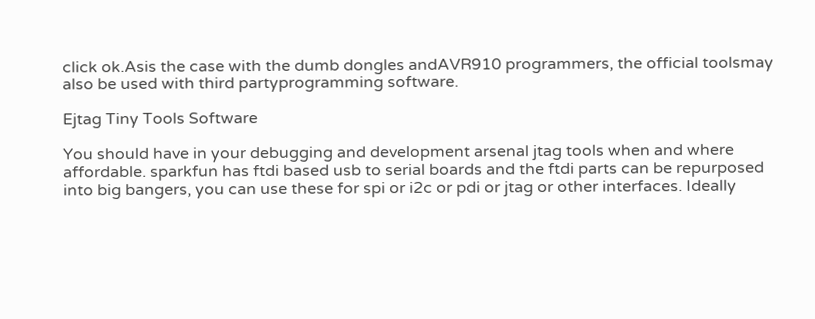click ok.Asis the case with the dumb dongles andAVR910 programmers, the official toolsmay also be used with third partyprogramming software.

Ejtag Tiny Tools Software

You should have in your debugging and development arsenal jtag tools when and where affordable. sparkfun has ftdi based usb to serial boards and the ftdi parts can be repurposed into big bangers, you can use these for spi or i2c or pdi or jtag or other interfaces. Ideally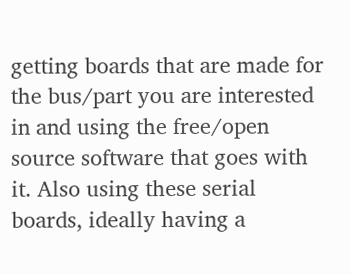getting boards that are made for the bus/part you are interested in and using the free/open source software that goes with it. Also using these serial boards, ideally having a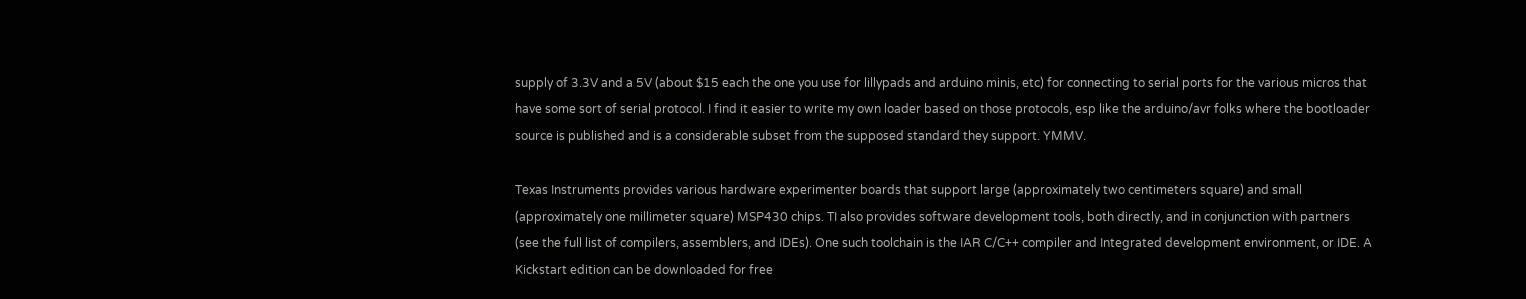supply of 3.3V and a 5V (about $15 each the one you use for lillypads and arduino minis, etc) for connecting to serial ports for the various micros that have some sort of serial protocol. I find it easier to write my own loader based on those protocols, esp like the arduino/avr folks where the bootloader source is published and is a considerable subset from the supposed standard they support. YMMV.

Texas Instruments provides various hardware experimenter boards that support large (approximately two centimeters square) and small (approximately one millimeter square) MSP430 chips. TI also provides software development tools, both directly, and in conjunction with partners (see the full list of compilers, assemblers, and IDEs). One such toolchain is the IAR C/C++ compiler and Integrated development environment, or IDE. A Kickstart edition can be downloaded for free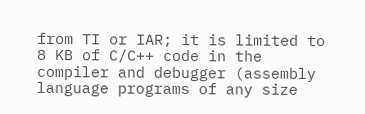from TI or IAR; it is limited to 8 KB of C/C++ code in the compiler and debugger (assembly language programs of any size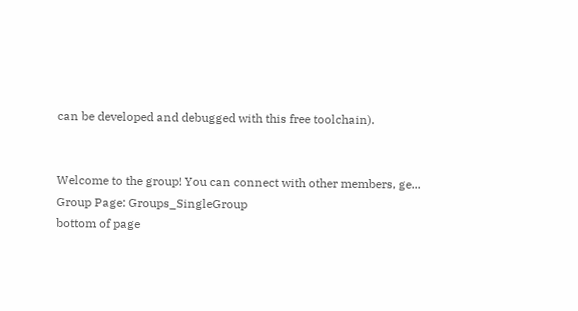can be developed and debugged with this free toolchain).


Welcome to the group! You can connect with other members, ge...
Group Page: Groups_SingleGroup
bottom of page